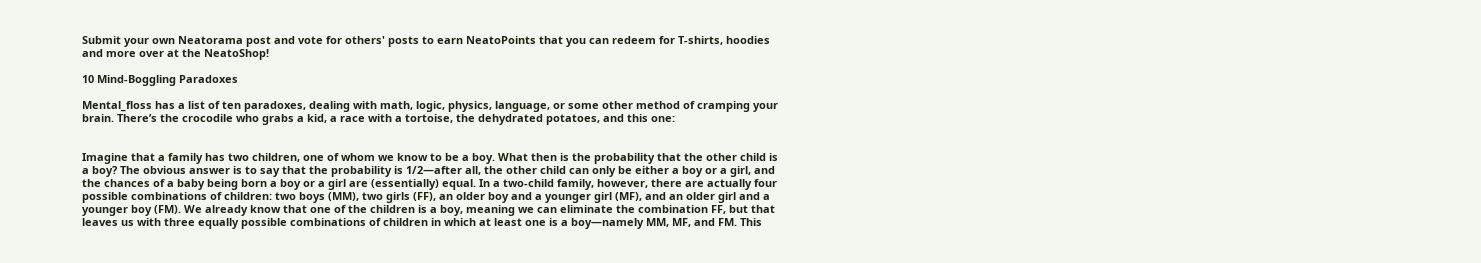Submit your own Neatorama post and vote for others' posts to earn NeatoPoints that you can redeem for T-shirts, hoodies and more over at the NeatoShop!

10 Mind-Boggling Paradoxes

Mental_floss has a list of ten paradoxes, dealing with math, logic, physics, language, or some other method of cramping your brain. There’s the crocodile who grabs a kid, a race with a tortoise, the dehydrated potatoes, and this one:


Imagine that a family has two children, one of whom we know to be a boy. What then is the probability that the other child is a boy? The obvious answer is to say that the probability is 1/2—after all, the other child can only be either a boy or a girl, and the chances of a baby being born a boy or a girl are (essentially) equal. In a two-child family, however, there are actually four possible combinations of children: two boys (MM), two girls (FF), an older boy and a younger girl (MF), and an older girl and a younger boy (FM). We already know that one of the children is a boy, meaning we can eliminate the combination FF, but that leaves us with three equally possible combinations of children in which at least one is a boy—namely MM, MF, and FM. This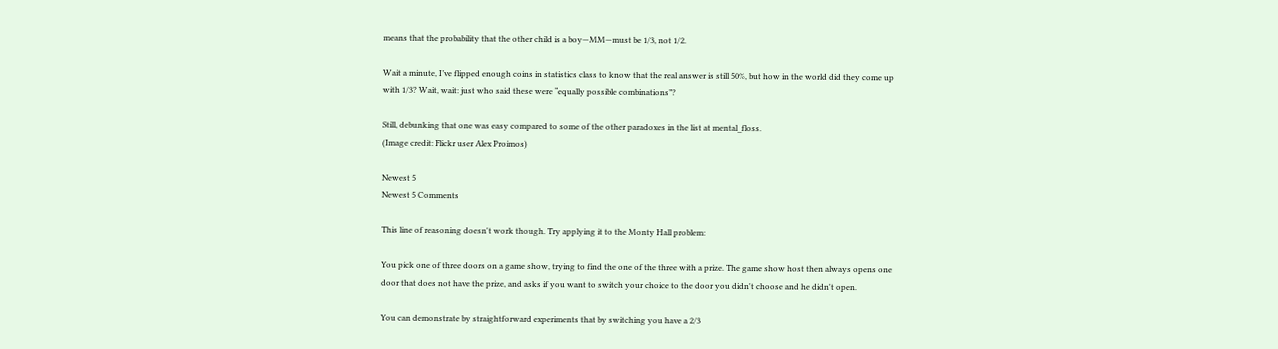means that the probability that the other child is a boy—MM—must be 1/3, not 1/2.

Wait a minute, I’ve flipped enough coins in statistics class to know that the real answer is still 50%, but how in the world did they come up with 1/3? Wait, wait: just who said these were “equally possible combinations”?

Still, debunking that one was easy compared to some of the other paradoxes in the list at mental_floss.
(Image credit: Flickr user Alex Proimos)

Newest 5
Newest 5 Comments

This line of reasoning doesn't work though. Try applying it to the Monty Hall problem:

You pick one of three doors on a game show, trying to find the one of the three with a prize. The game show host then always opens one door that does not have the prize, and asks if you want to switch your choice to the door you didn't choose and he didn't open.

You can demonstrate by straightforward experiments that by switching you have a 2/3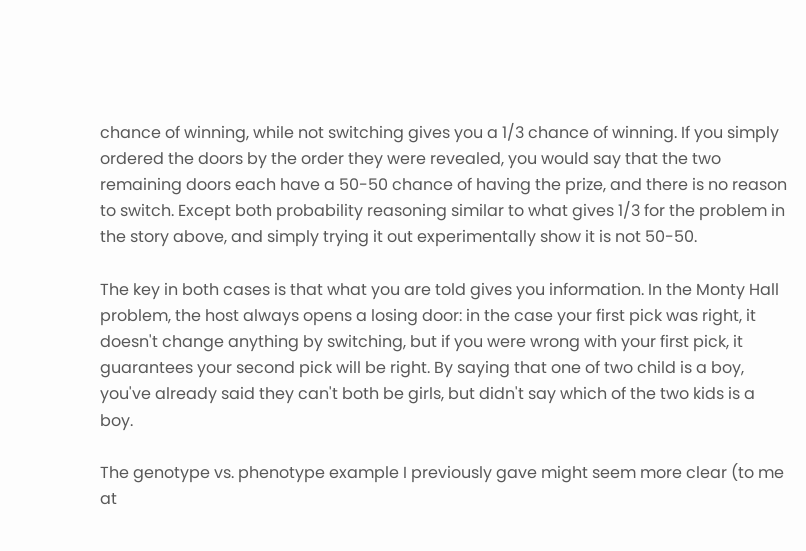chance of winning, while not switching gives you a 1/3 chance of winning. If you simply ordered the doors by the order they were revealed, you would say that the two remaining doors each have a 50-50 chance of having the prize, and there is no reason to switch. Except both probability reasoning similar to what gives 1/3 for the problem in the story above, and simply trying it out experimentally show it is not 50-50.

The key in both cases is that what you are told gives you information. In the Monty Hall problem, the host always opens a losing door: in the case your first pick was right, it doesn't change anything by switching, but if you were wrong with your first pick, it guarantees your second pick will be right. By saying that one of two child is a boy, you've already said they can't both be girls, but didn't say which of the two kids is a boy.

The genotype vs. phenotype example I previously gave might seem more clear (to me at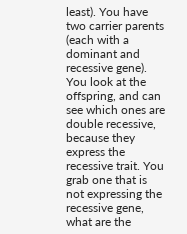least). You have two carrier parents (each with a dominant and recessive gene). You look at the offspring, and can see which ones are double recessive, because they express the recessive trait. You grab one that is not expressing the recessive gene, what are the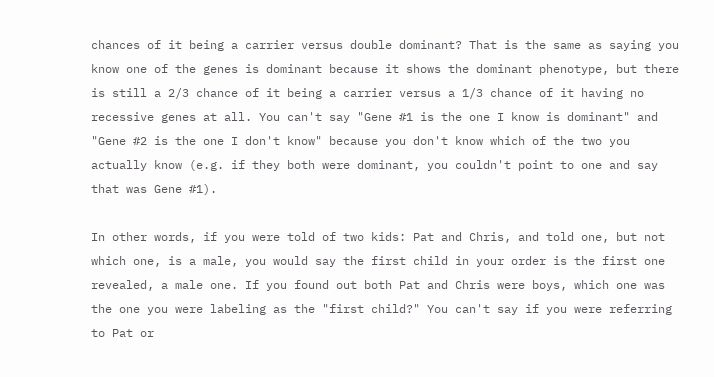chances of it being a carrier versus double dominant? That is the same as saying you know one of the genes is dominant because it shows the dominant phenotype, but there is still a 2/3 chance of it being a carrier versus a 1/3 chance of it having no recessive genes at all. You can't say "Gene #1 is the one I know is dominant" and "Gene #2 is the one I don't know" because you don't know which of the two you actually know (e.g. if they both were dominant, you couldn't point to one and say that was Gene #1).

In other words, if you were told of two kids: Pat and Chris, and told one, but not which one, is a male, you would say the first child in your order is the first one revealed, a male one. If you found out both Pat and Chris were boys, which one was the one you were labeling as the "first child?" You can't say if you were referring to Pat or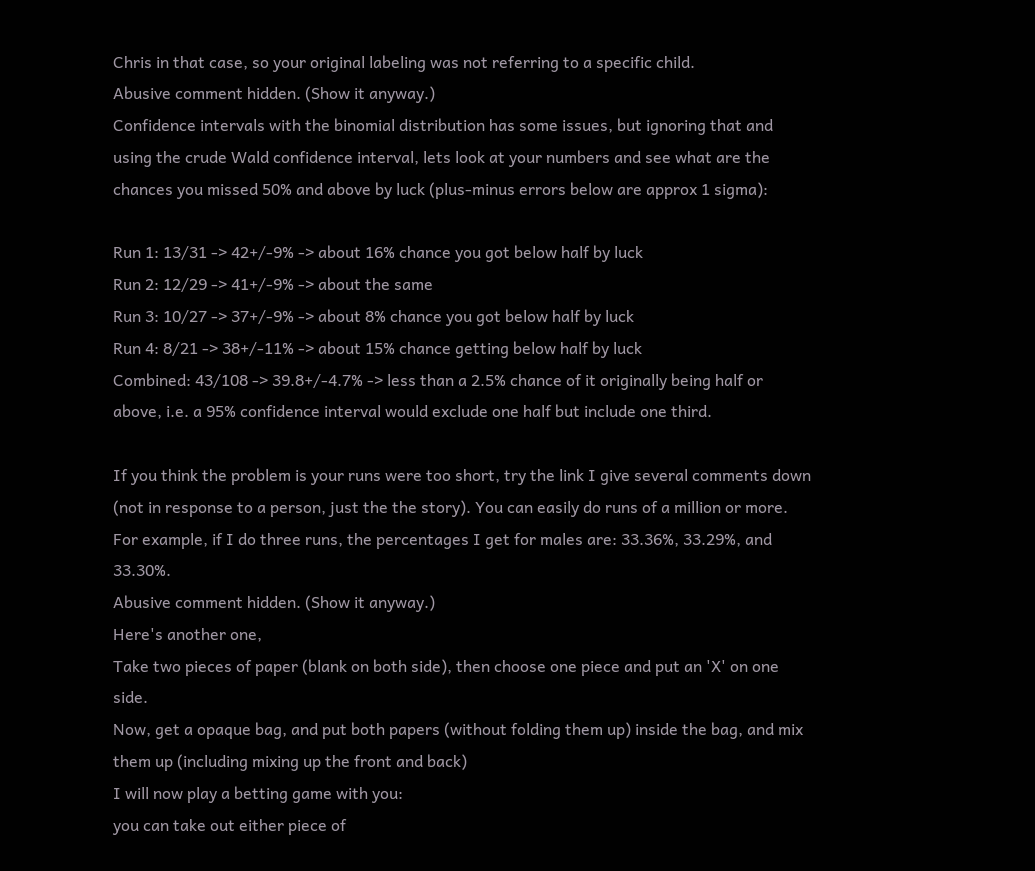Chris in that case, so your original labeling was not referring to a specific child.
Abusive comment hidden. (Show it anyway.)
Confidence intervals with the binomial distribution has some issues, but ignoring that and using the crude Wald confidence interval, lets look at your numbers and see what are the chances you missed 50% and above by luck (plus-minus errors below are approx 1 sigma):

Run 1: 13/31 -> 42+/-9% -> about 16% chance you got below half by luck
Run 2: 12/29 -> 41+/-9% -> about the same
Run 3: 10/27 -> 37+/-9% -> about 8% chance you got below half by luck
Run 4: 8/21 -> 38+/-11% -> about 15% chance getting below half by luck
Combined: 43/108 -> 39.8+/-4.7% -> less than a 2.5% chance of it originally being half or above, i.e. a 95% confidence interval would exclude one half but include one third.

If you think the problem is your runs were too short, try the link I give several comments down (not in response to a person, just the the story). You can easily do runs of a million or more. For example, if I do three runs, the percentages I get for males are: 33.36%, 33.29%, and 33.30%.
Abusive comment hidden. (Show it anyway.)
Here's another one,
Take two pieces of paper (blank on both side), then choose one piece and put an 'X' on one side.
Now, get a opaque bag, and put both papers (without folding them up) inside the bag, and mix them up (including mixing up the front and back)
I will now play a betting game with you:
you can take out either piece of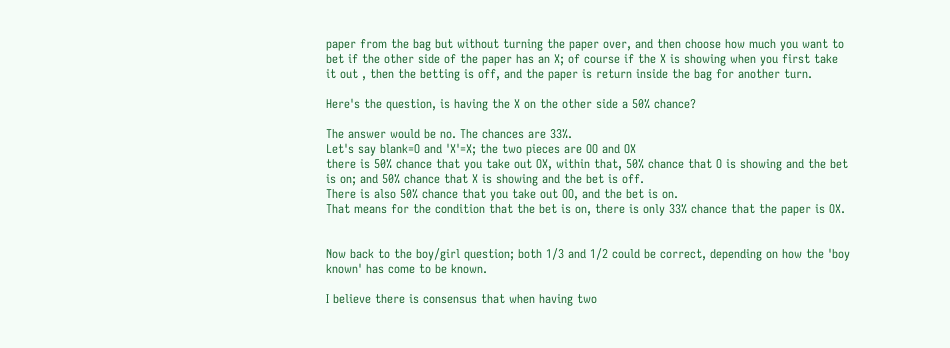paper from the bag but without turning the paper over, and then choose how much you want to bet if the other side of the paper has an X; of course if the X is showing when you first take it out , then the betting is off, and the paper is return inside the bag for another turn.

Here's the question, is having the X on the other side a 50% chance?

The answer would be no. The chances are 33%.
Let's say blank=O and 'X'=X; the two pieces are OO and OX
there is 50% chance that you take out OX, within that, 50% chance that O is showing and the bet is on; and 50% chance that X is showing and the bet is off.
There is also 50% chance that you take out OO, and the bet is on.
That means for the condition that the bet is on, there is only 33% chance that the paper is OX.


Now back to the boy/girl question; both 1/3 and 1/2 could be correct, depending on how the 'boy known' has come to be known.

I believe there is consensus that when having two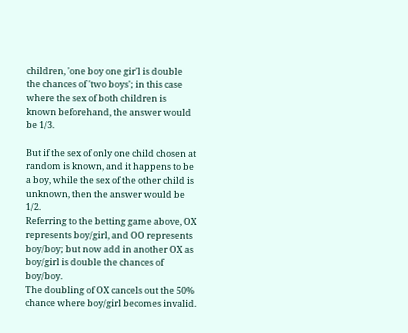children, 'one boy one gir'l is double the chances of 'two boys'; in this case where the sex of both children is known beforehand, the answer would be 1/3.

But if the sex of only one child chosen at random is known, and it happens to be a boy, while the sex of the other child is unknown, then the answer would be 1/2.
Referring to the betting game above, OX represents boy/girl, and OO represents boy/boy; but now add in another OX as boy/girl is double the chances of boy/boy.
The doubling of OX cancels out the 50% chance where boy/girl becomes invalid.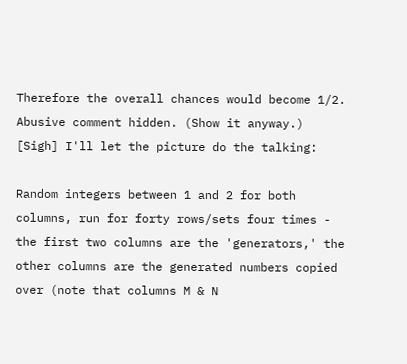Therefore the overall chances would become 1/2.
Abusive comment hidden. (Show it anyway.)
[Sigh] I'll let the picture do the talking:

Random integers between 1 and 2 for both columns, run for forty rows/sets four times - the first two columns are the 'generators,' the other columns are the generated numbers copied over (note that columns M & N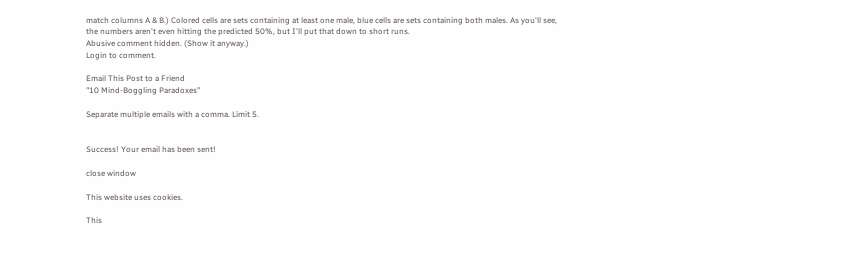match columns A & B.) Colored cells are sets containing at least one male, blue cells are sets containing both males. As you'll see, the numbers aren't even hitting the predicted 50%, but I'll put that down to short runs.
Abusive comment hidden. (Show it anyway.)
Login to comment.

Email This Post to a Friend
"10 Mind-Boggling Paradoxes"

Separate multiple emails with a comma. Limit 5.


Success! Your email has been sent!

close window

This website uses cookies.

This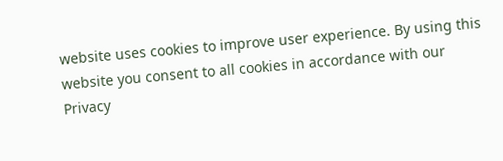website uses cookies to improve user experience. By using this website you consent to all cookies in accordance with our Privacy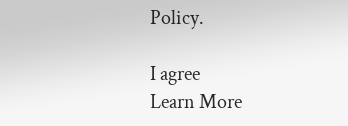Policy.

I agree
Learn More